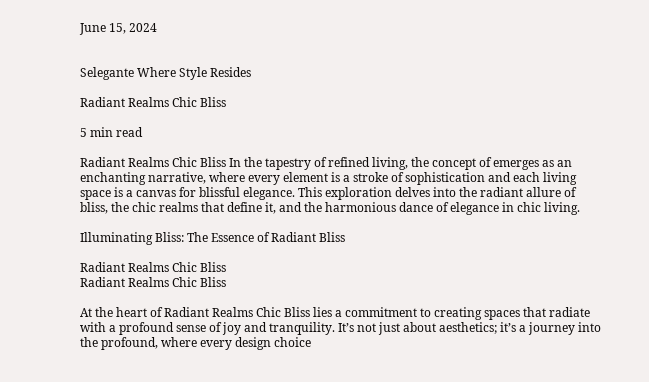June 15, 2024


Selegante Where Style Resides

Radiant Realms Chic Bliss

5 min read

Radiant Realms Chic Bliss In the tapestry of refined living, the concept of emerges as an enchanting narrative, where every element is a stroke of sophistication and each living space is a canvas for blissful elegance. This exploration delves into the radiant allure of bliss, the chic realms that define it, and the harmonious dance of elegance in chic living.

Illuminating Bliss: The Essence of Radiant Bliss

Radiant Realms Chic Bliss
Radiant Realms Chic Bliss

At the heart of Radiant Realms Chic Bliss lies a commitment to creating spaces that radiate with a profound sense of joy and tranquility. It’s not just about aesthetics; it’s a journey into the profound, where every design choice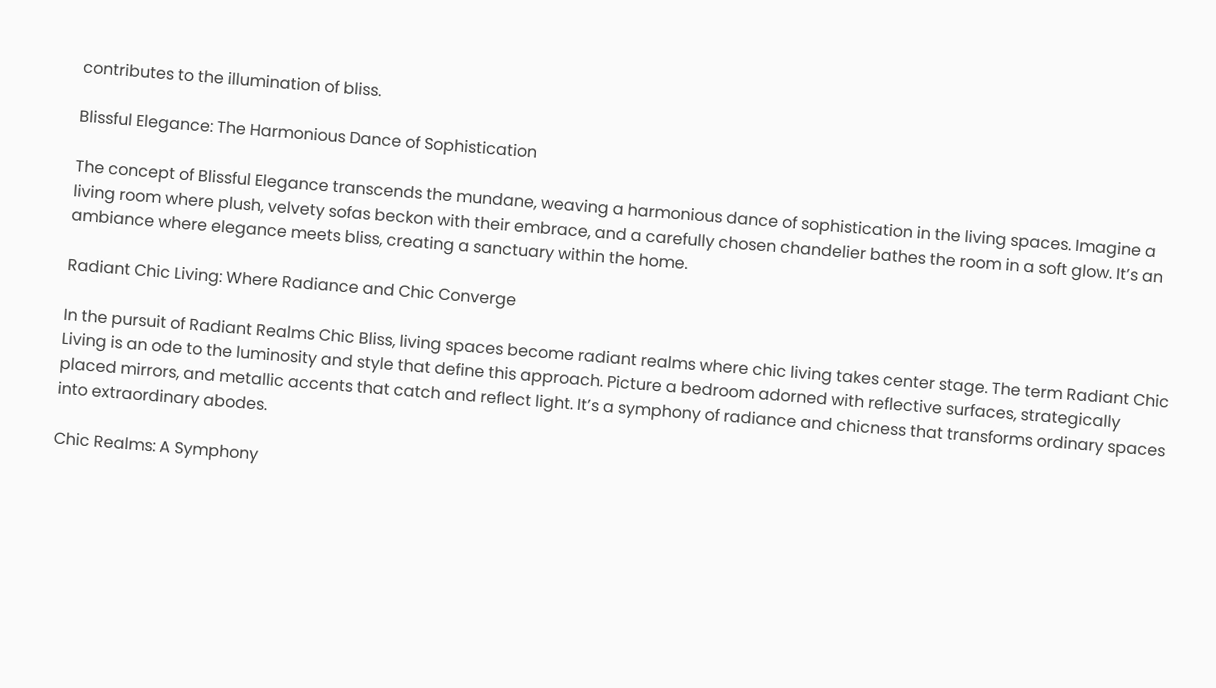contributes to the illumination of bliss.

Blissful Elegance: The Harmonious Dance of Sophistication

The concept of Blissful Elegance transcends the mundane, weaving a harmonious dance of sophistication in the living spaces. Imagine a living room where plush, velvety sofas beckon with their embrace, and a carefully chosen chandelier bathes the room in a soft glow. It’s an ambiance where elegance meets bliss, creating a sanctuary within the home.

Radiant Chic Living: Where Radiance and Chic Converge

In the pursuit of Radiant Realms Chic Bliss, living spaces become radiant realms where chic living takes center stage. The term Radiant Chic Living is an ode to the luminosity and style that define this approach. Picture a bedroom adorned with reflective surfaces, strategically placed mirrors, and metallic accents that catch and reflect light. It’s a symphony of radiance and chicness that transforms ordinary spaces into extraordinary abodes.

Chic Realms: A Symphony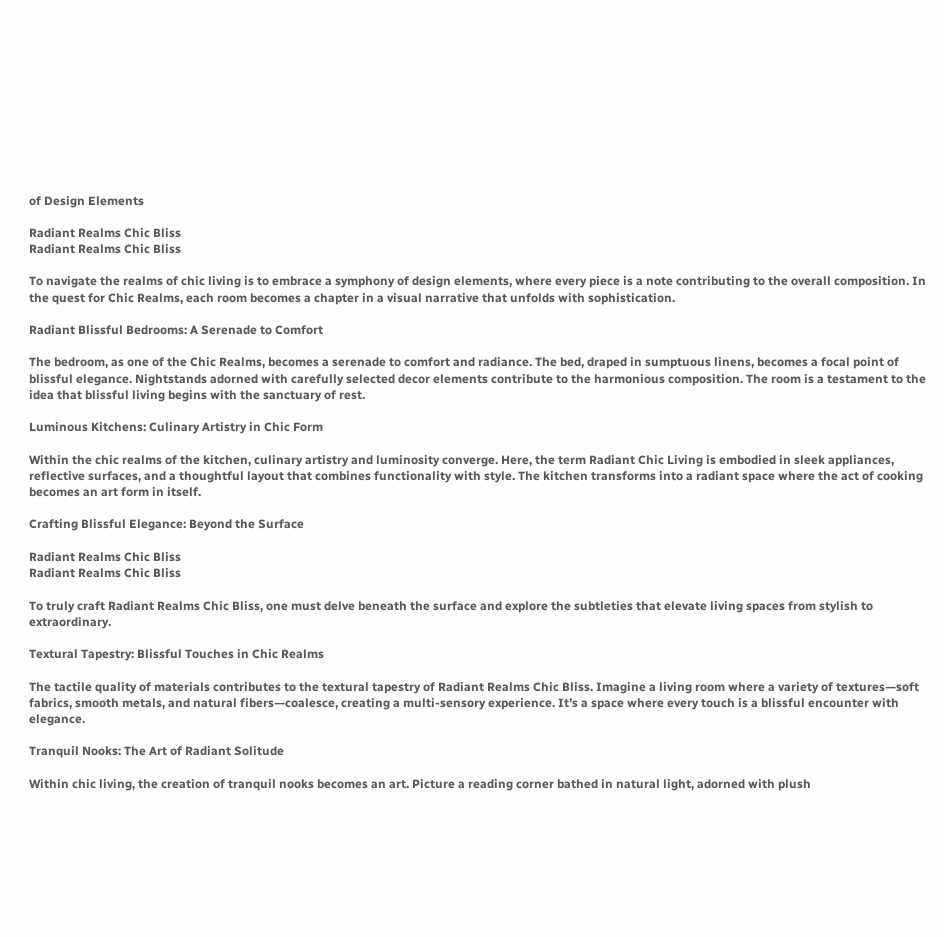of Design Elements

Radiant Realms Chic Bliss
Radiant Realms Chic Bliss

To navigate the realms of chic living is to embrace a symphony of design elements, where every piece is a note contributing to the overall composition. In the quest for Chic Realms, each room becomes a chapter in a visual narrative that unfolds with sophistication.

Radiant Blissful Bedrooms: A Serenade to Comfort

The bedroom, as one of the Chic Realms, becomes a serenade to comfort and radiance. The bed, draped in sumptuous linens, becomes a focal point of blissful elegance. Nightstands adorned with carefully selected decor elements contribute to the harmonious composition. The room is a testament to the idea that blissful living begins with the sanctuary of rest.

Luminous Kitchens: Culinary Artistry in Chic Form

Within the chic realms of the kitchen, culinary artistry and luminosity converge. Here, the term Radiant Chic Living is embodied in sleek appliances, reflective surfaces, and a thoughtful layout that combines functionality with style. The kitchen transforms into a radiant space where the act of cooking becomes an art form in itself.

Crafting Blissful Elegance: Beyond the Surface

Radiant Realms Chic Bliss
Radiant Realms Chic Bliss

To truly craft Radiant Realms Chic Bliss, one must delve beneath the surface and explore the subtleties that elevate living spaces from stylish to extraordinary.

Textural Tapestry: Blissful Touches in Chic Realms

The tactile quality of materials contributes to the textural tapestry of Radiant Realms Chic Bliss. Imagine a living room where a variety of textures—soft fabrics, smooth metals, and natural fibers—coalesce, creating a multi-sensory experience. It’s a space where every touch is a blissful encounter with elegance.

Tranquil Nooks: The Art of Radiant Solitude

Within chic living, the creation of tranquil nooks becomes an art. Picture a reading corner bathed in natural light, adorned with plush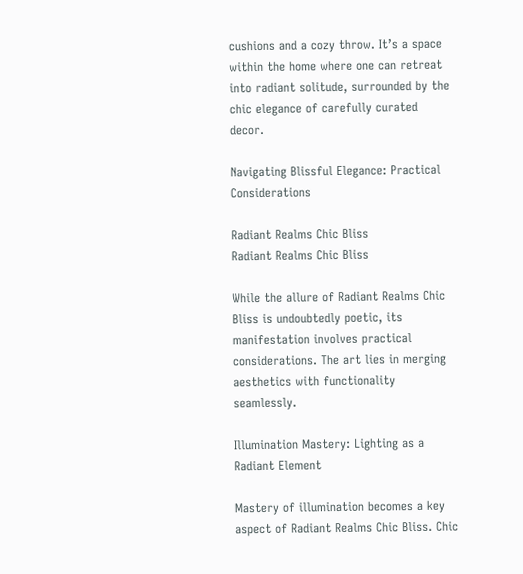cushions and a cozy throw. It’s a space within the home where one can retreat into radiant solitude, surrounded by the chic elegance of carefully curated decor.

Navigating Blissful Elegance: Practical Considerations

Radiant Realms Chic Bliss
Radiant Realms Chic Bliss

While the allure of Radiant Realms Chic Bliss is undoubtedly poetic, its manifestation involves practical considerations. The art lies in merging aesthetics with functionality seamlessly.

Illumination Mastery: Lighting as a Radiant Element

Mastery of illumination becomes a key aspect of Radiant Realms Chic Bliss. Chic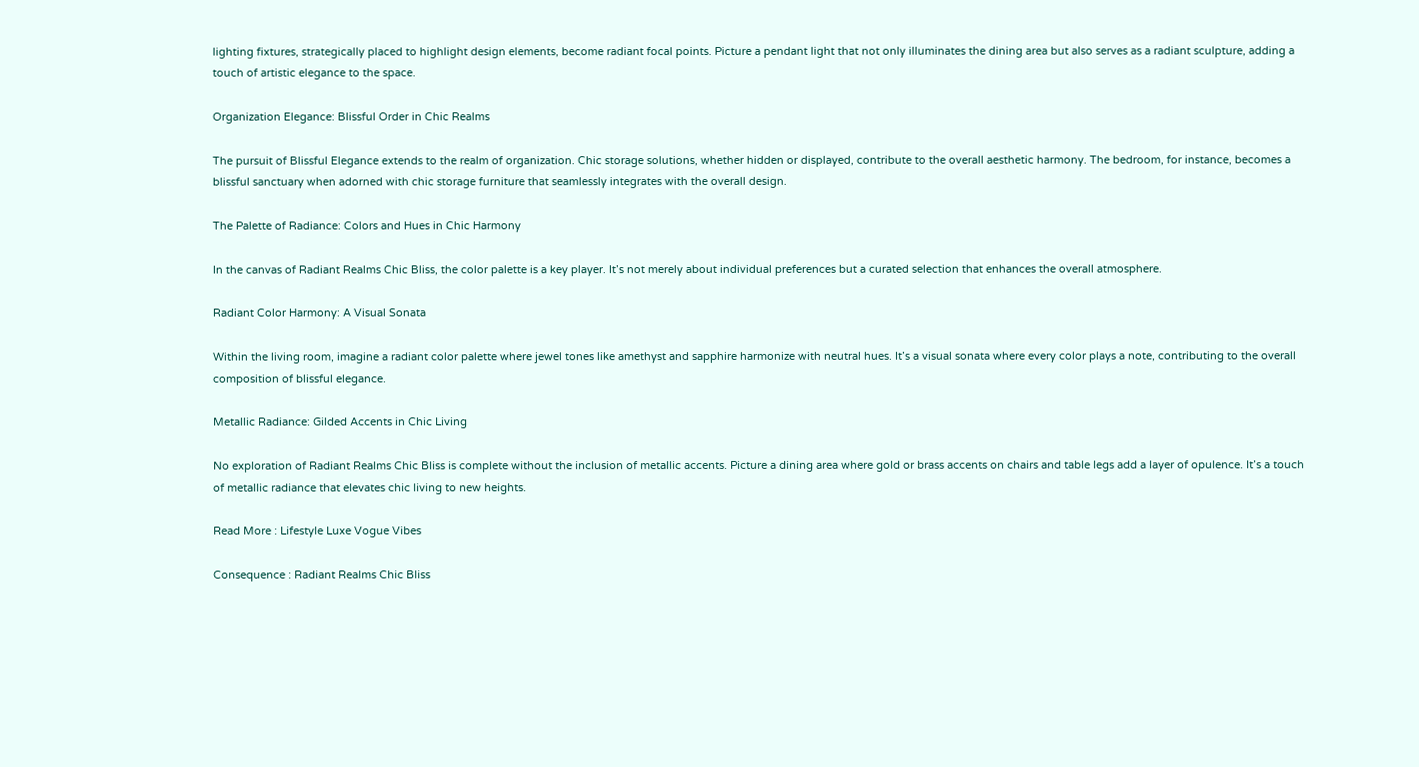lighting fixtures, strategically placed to highlight design elements, become radiant focal points. Picture a pendant light that not only illuminates the dining area but also serves as a radiant sculpture, adding a touch of artistic elegance to the space.

Organization Elegance: Blissful Order in Chic Realms

The pursuit of Blissful Elegance extends to the realm of organization. Chic storage solutions, whether hidden or displayed, contribute to the overall aesthetic harmony. The bedroom, for instance, becomes a blissful sanctuary when adorned with chic storage furniture that seamlessly integrates with the overall design.

The Palette of Radiance: Colors and Hues in Chic Harmony

In the canvas of Radiant Realms Chic Bliss, the color palette is a key player. It’s not merely about individual preferences but a curated selection that enhances the overall atmosphere.

Radiant Color Harmony: A Visual Sonata

Within the living room, imagine a radiant color palette where jewel tones like amethyst and sapphire harmonize with neutral hues. It’s a visual sonata where every color plays a note, contributing to the overall composition of blissful elegance.

Metallic Radiance: Gilded Accents in Chic Living

No exploration of Radiant Realms Chic Bliss is complete without the inclusion of metallic accents. Picture a dining area where gold or brass accents on chairs and table legs add a layer of opulence. It’s a touch of metallic radiance that elevates chic living to new heights.

Read More : Lifestyle Luxe Vogue Vibes

Consequence : Radiant Realms Chic Bliss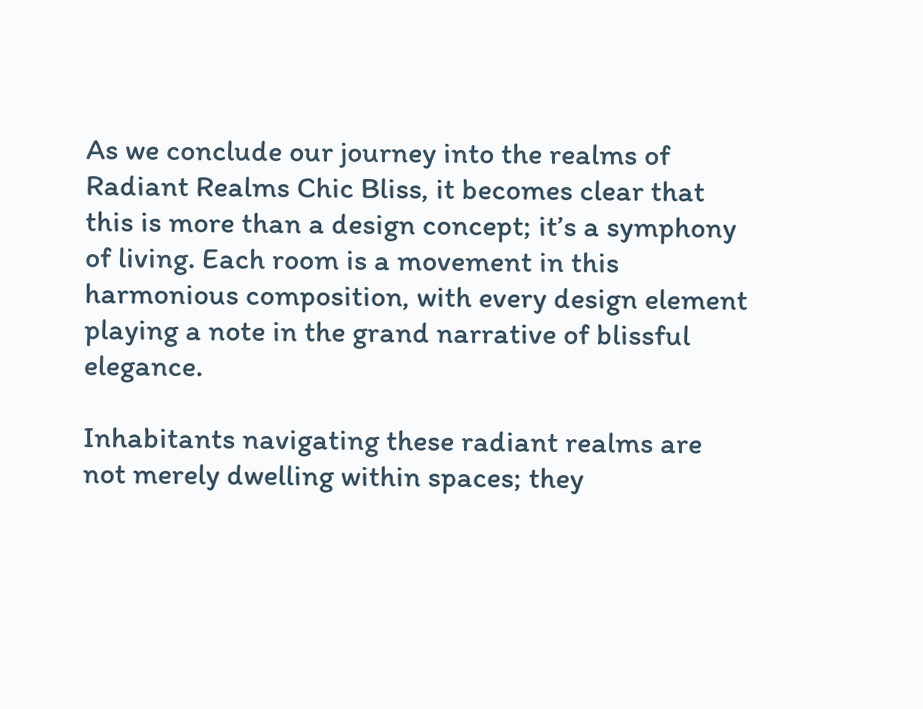As we conclude our journey into the realms of Radiant Realms Chic Bliss, it becomes clear that this is more than a design concept; it’s a symphony of living. Each room is a movement in this harmonious composition, with every design element playing a note in the grand narrative of blissful elegance.

Inhabitants navigating these radiant realms are not merely dwelling within spaces; they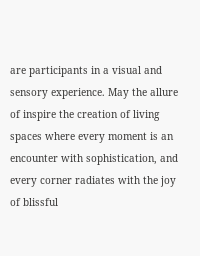are participants in a visual and sensory experience. May the allure of inspire the creation of living spaces where every moment is an encounter with sophistication, and every corner radiates with the joy of blissful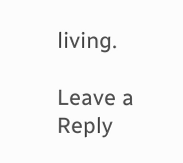living.

Leave a Reply